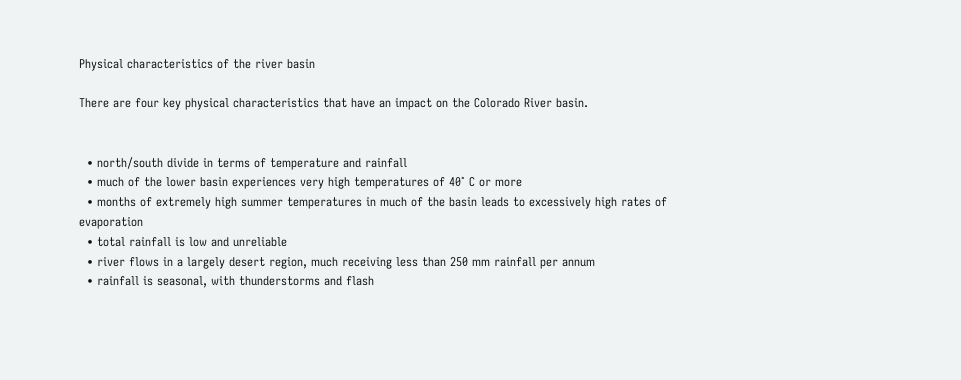Physical characteristics of the river basin

There are four key physical characteristics that have an impact on the Colorado River basin.


  • north/south divide in terms of temperature and rainfall
  • much of the lower basin experiences very high temperatures of 40˚ C or more
  • months of extremely high summer temperatures in much of the basin leads to excessively high rates of evaporation
  • total rainfall is low and unreliable
  • river flows in a largely desert region, much receiving less than 250 mm rainfall per annum
  • rainfall is seasonal, with thunderstorms and flash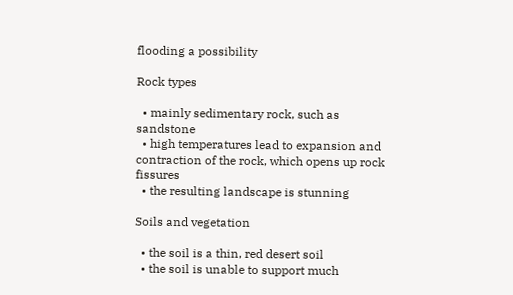flooding a possibility

Rock types

  • mainly sedimentary rock, such as sandstone
  • high temperatures lead to expansion and contraction of the rock, which opens up rock fissures
  • the resulting landscape is stunning

Soils and vegetation

  • the soil is a thin, red desert soil
  • the soil is unable to support much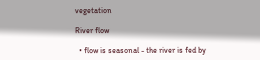vegetation

River flow

  • flow is seasonal - the river is fed by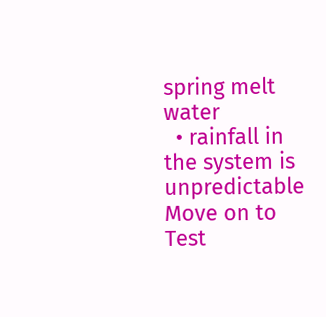spring melt water
  • rainfall in the system is unpredictable
Move on to Test